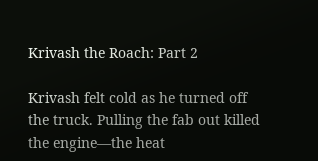Krivash the Roach: Part 2

Krivash felt cold as he turned off the truck. Pulling the fab out killed the engine—the heat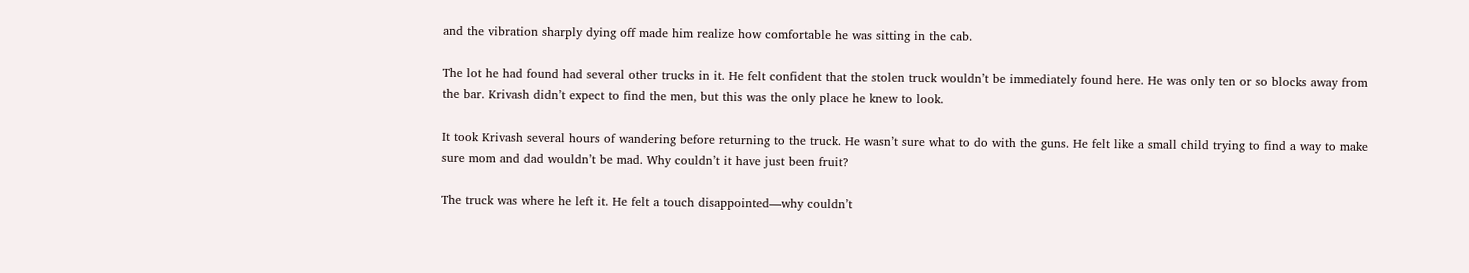and the vibration sharply dying off made him realize how comfortable he was sitting in the cab.

The lot he had found had several other trucks in it. He felt confident that the stolen truck wouldn’t be immediately found here. He was only ten or so blocks away from the bar. Krivash didn’t expect to find the men, but this was the only place he knew to look.

It took Krivash several hours of wandering before returning to the truck. He wasn’t sure what to do with the guns. He felt like a small child trying to find a way to make sure mom and dad wouldn’t be mad. Why couldn’t it have just been fruit?

The truck was where he left it. He felt a touch disappointed—why couldn’t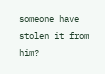someone have stolen it from him?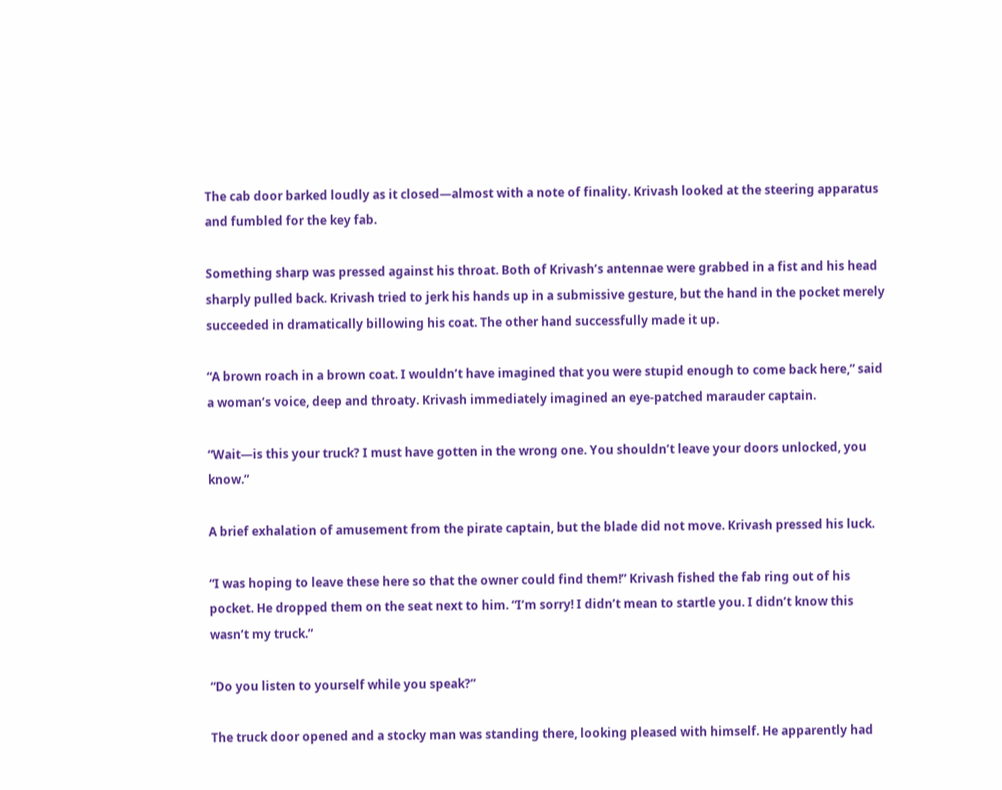The cab door barked loudly as it closed—almost with a note of finality. Krivash looked at the steering apparatus and fumbled for the key fab.

Something sharp was pressed against his throat. Both of Krivash’s antennae were grabbed in a fist and his head sharply pulled back. Krivash tried to jerk his hands up in a submissive gesture, but the hand in the pocket merely succeeded in dramatically billowing his coat. The other hand successfully made it up.

“A brown roach in a brown coat. I wouldn’t have imagined that you were stupid enough to come back here,” said a woman’s voice, deep and throaty. Krivash immediately imagined an eye-patched marauder captain.

“Wait—is this your truck? I must have gotten in the wrong one. You shouldn’t leave your doors unlocked, you know.”

A brief exhalation of amusement from the pirate captain, but the blade did not move. Krivash pressed his luck.

“I was hoping to leave these here so that the owner could find them!” Krivash fished the fab ring out of his pocket. He dropped them on the seat next to him. “I’m sorry! I didn’t mean to startle you. I didn’t know this wasn’t my truck.”

“Do you listen to yourself while you speak?”

The truck door opened and a stocky man was standing there, looking pleased with himself. He apparently had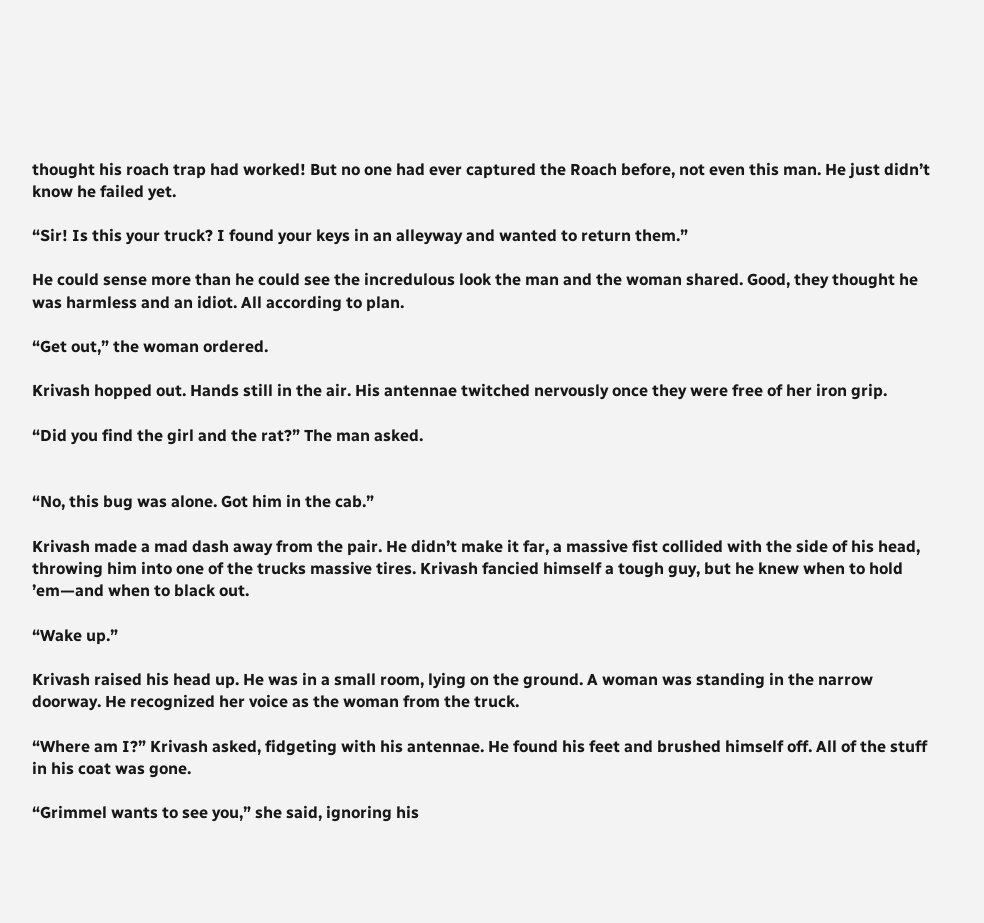thought his roach trap had worked! But no one had ever captured the Roach before, not even this man. He just didn’t know he failed yet.

“Sir! Is this your truck? I found your keys in an alleyway and wanted to return them.”

He could sense more than he could see the incredulous look the man and the woman shared. Good, they thought he was harmless and an idiot. All according to plan.

“Get out,” the woman ordered.

Krivash hopped out. Hands still in the air. His antennae twitched nervously once they were free of her iron grip.

“Did you find the girl and the rat?” The man asked.


“No, this bug was alone. Got him in the cab.”

Krivash made a mad dash away from the pair. He didn’t make it far, a massive fist collided with the side of his head, throwing him into one of the trucks massive tires. Krivash fancied himself a tough guy, but he knew when to hold ’em—and when to black out.

“Wake up.”

Krivash raised his head up. He was in a small room, lying on the ground. A woman was standing in the narrow doorway. He recognized her voice as the woman from the truck.

“Where am I?” Krivash asked, fidgeting with his antennae. He found his feet and brushed himself off. All of the stuff in his coat was gone.

“Grimmel wants to see you,” she said, ignoring his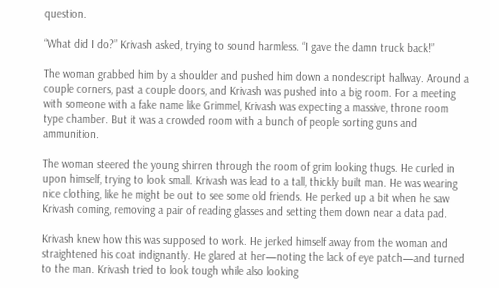question.

“What did I do?” Krivash asked, trying to sound harmless. “I gave the damn truck back!”

The woman grabbed him by a shoulder and pushed him down a nondescript hallway. Around a couple corners, past a couple doors, and Krivash was pushed into a big room. For a meeting with someone with a fake name like Grimmel, Krivash was expecting a massive, throne room type chamber. But it was a crowded room with a bunch of people sorting guns and ammunition.

The woman steered the young shirren through the room of grim looking thugs. He curled in upon himself, trying to look small. Krivash was lead to a tall, thickly built man. He was wearing nice clothing, like he might be out to see some old friends. He perked up a bit when he saw Krivash coming, removing a pair of reading glasses and setting them down near a data pad.

Krivash knew how this was supposed to work. He jerked himself away from the woman and straightened his coat indignantly. He glared at her—noting the lack of eye patch—and turned to the man. Krivash tried to look tough while also looking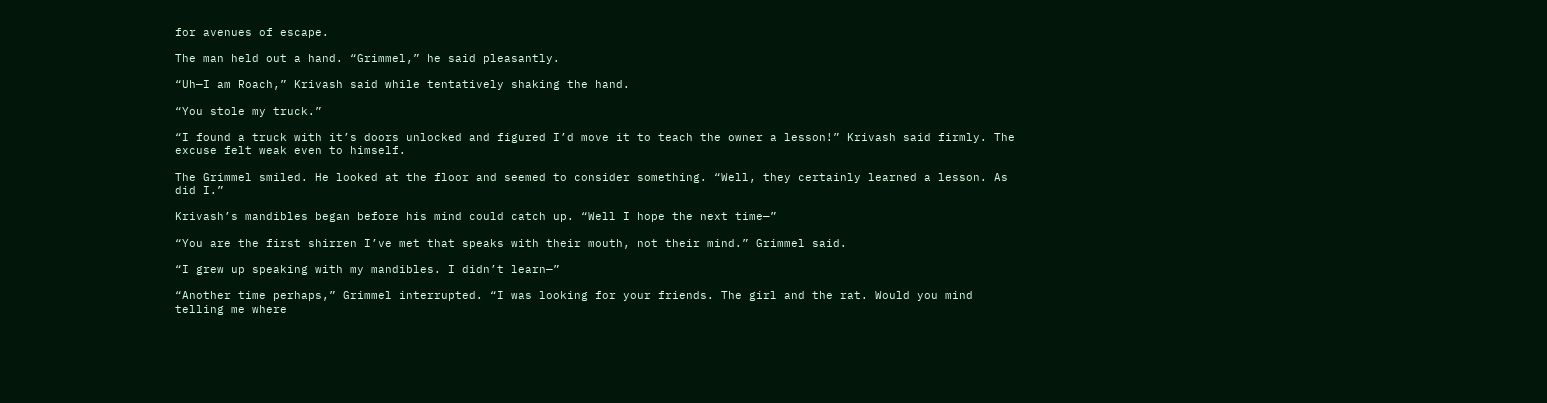for avenues of escape.

The man held out a hand. “Grimmel,” he said pleasantly.

“Uh—I am Roach,” Krivash said while tentatively shaking the hand.

“You stole my truck.”

“I found a truck with it’s doors unlocked and figured I’d move it to teach the owner a lesson!” Krivash said firmly. The excuse felt weak even to himself.

The Grimmel smiled. He looked at the floor and seemed to consider something. “Well, they certainly learned a lesson. As did I.”

Krivash’s mandibles began before his mind could catch up. “Well I hope the next time—”

“You are the first shirren I’ve met that speaks with their mouth, not their mind.” Grimmel said.

“I grew up speaking with my mandibles. I didn’t learn—”

“Another time perhaps,” Grimmel interrupted. “I was looking for your friends. The girl and the rat. Would you mind telling me where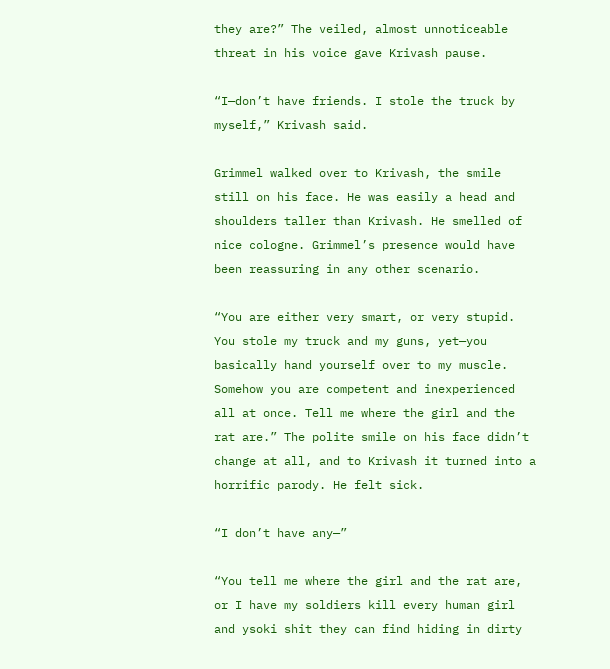they are?” The veiled, almost unnoticeable threat in his voice gave Krivash pause.

“I—don’t have friends. I stole the truck by myself,” Krivash said.

Grimmel walked over to Krivash, the smile still on his face. He was easily a head and shoulders taller than Krivash. He smelled of nice cologne. Grimmel’s presence would have been reassuring in any other scenario.

“You are either very smart, or very stupid. You stole my truck and my guns, yet—you basically hand yourself over to my muscle. Somehow you are competent and inexperienced all at once. Tell me where the girl and the rat are.” The polite smile on his face didn’t change at all, and to Krivash it turned into a horrific parody. He felt sick.

“I don’t have any—”

“You tell me where the girl and the rat are, or I have my soldiers kill every human girl and ysoki shit they can find hiding in dirty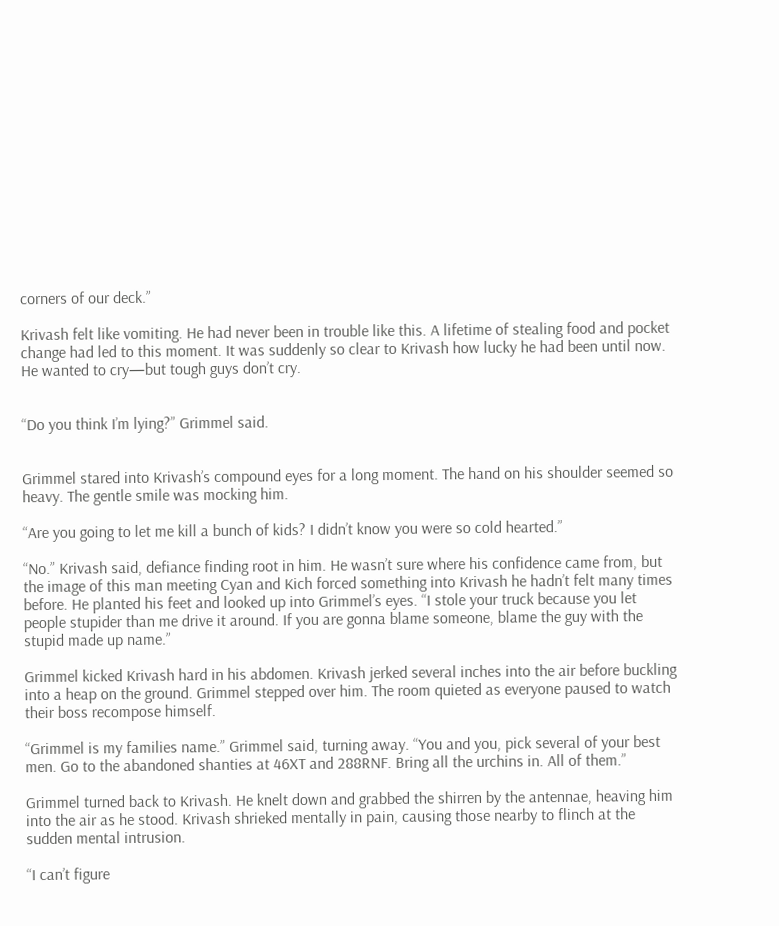corners of our deck.”

Krivash felt like vomiting. He had never been in trouble like this. A lifetime of stealing food and pocket change had led to this moment. It was suddenly so clear to Krivash how lucky he had been until now. He wanted to cry—but tough guys don’t cry.


“Do you think I’m lying?” Grimmel said.


Grimmel stared into Krivash’s compound eyes for a long moment. The hand on his shoulder seemed so heavy. The gentle smile was mocking him.

“Are you going to let me kill a bunch of kids? I didn’t know you were so cold hearted.”

“No.” Krivash said, defiance finding root in him. He wasn’t sure where his confidence came from, but the image of this man meeting Cyan and Kich forced something into Krivash he hadn’t felt many times before. He planted his feet and looked up into Grimmel’s eyes. “I stole your truck because you let people stupider than me drive it around. If you are gonna blame someone, blame the guy with the stupid made up name.”

Grimmel kicked Krivash hard in his abdomen. Krivash jerked several inches into the air before buckling into a heap on the ground. Grimmel stepped over him. The room quieted as everyone paused to watch their boss recompose himself.

“Grimmel is my families name.” Grimmel said, turning away. “You and you, pick several of your best men. Go to the abandoned shanties at 46XT and 288RNF. Bring all the urchins in. All of them.”

Grimmel turned back to Krivash. He knelt down and grabbed the shirren by the antennae, heaving him into the air as he stood. Krivash shrieked mentally in pain, causing those nearby to flinch at the sudden mental intrusion.

“I can’t figure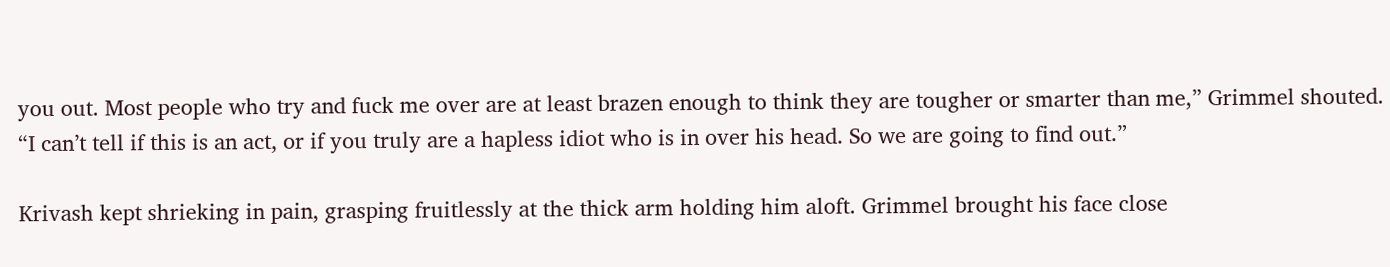you out. Most people who try and fuck me over are at least brazen enough to think they are tougher or smarter than me,” Grimmel shouted. “I can’t tell if this is an act, or if you truly are a hapless idiot who is in over his head. So we are going to find out.”

Krivash kept shrieking in pain, grasping fruitlessly at the thick arm holding him aloft. Grimmel brought his face close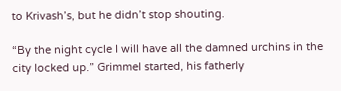to Krivash’s, but he didn’t stop shouting.

“By the night cycle I will have all the damned urchins in the city locked up.” Grimmel started, his fatherly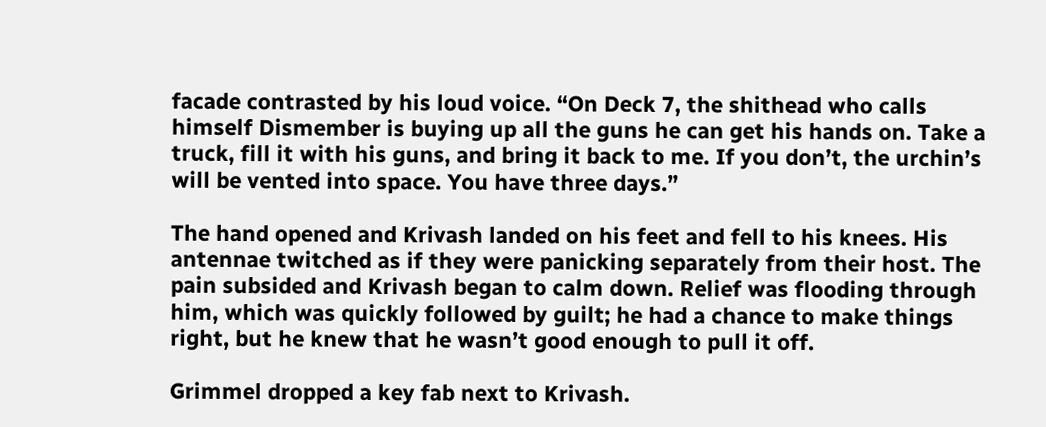facade contrasted by his loud voice. “On Deck 7, the shithead who calls himself Dismember is buying up all the guns he can get his hands on. Take a truck, fill it with his guns, and bring it back to me. If you don’t, the urchin’s will be vented into space. You have three days.”

The hand opened and Krivash landed on his feet and fell to his knees. His antennae twitched as if they were panicking separately from their host. The pain subsided and Krivash began to calm down. Relief was flooding through him, which was quickly followed by guilt; he had a chance to make things right, but he knew that he wasn’t good enough to pull it off.

Grimmel dropped a key fab next to Krivash.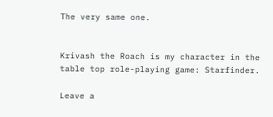The very same one.


Krivash the Roach is my character in the table top role-playing game: Starfinder.

Leave a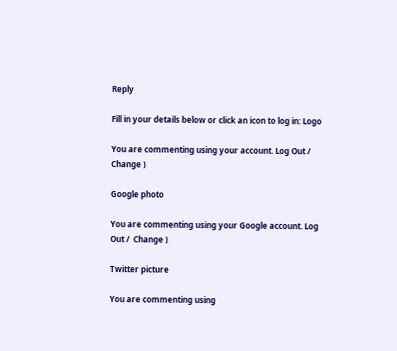Reply

Fill in your details below or click an icon to log in: Logo

You are commenting using your account. Log Out /  Change )

Google photo

You are commenting using your Google account. Log Out /  Change )

Twitter picture

You are commenting using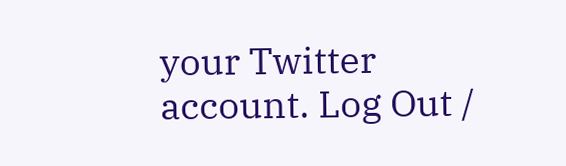your Twitter account. Log Out /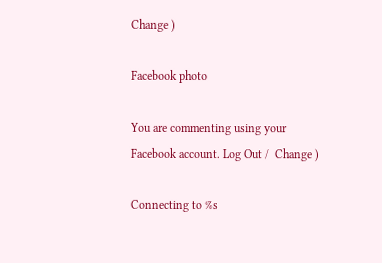Change )

Facebook photo

You are commenting using your Facebook account. Log Out /  Change )

Connecting to %s